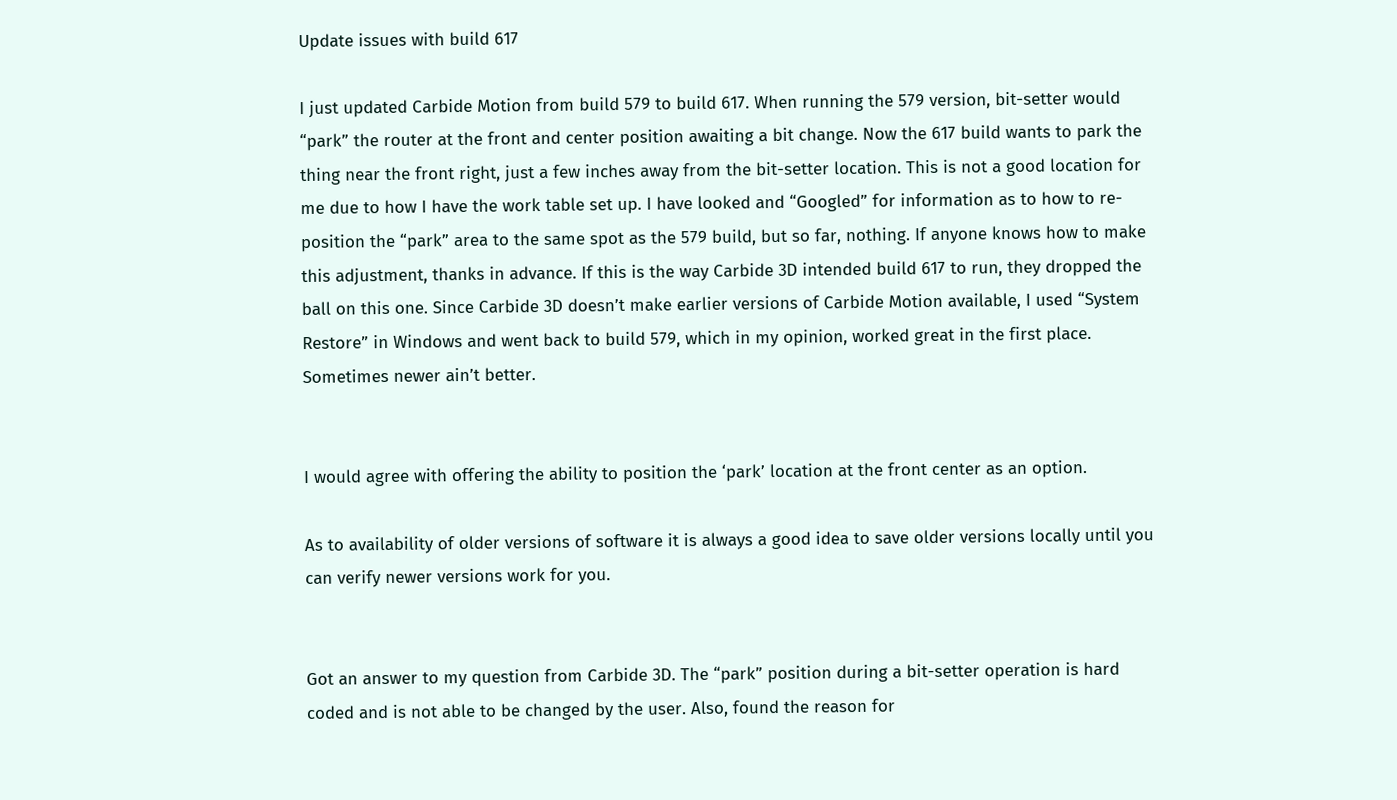Update issues with build 617

I just updated Carbide Motion from build 579 to build 617. When running the 579 version, bit-setter would “park” the router at the front and center position awaiting a bit change. Now the 617 build wants to park the thing near the front right, just a few inches away from the bit-setter location. This is not a good location for me due to how I have the work table set up. I have looked and “Googled” for information as to how to re-position the “park” area to the same spot as the 579 build, but so far, nothing. If anyone knows how to make this adjustment, thanks in advance. If this is the way Carbide 3D intended build 617 to run, they dropped the ball on this one. Since Carbide 3D doesn’t make earlier versions of Carbide Motion available, I used “System Restore” in Windows and went back to build 579, which in my opinion, worked great in the first place. Sometimes newer ain’t better.


I would agree with offering the ability to position the ‘park’ location at the front center as an option.

As to availability of older versions of software it is always a good idea to save older versions locally until you can verify newer versions work for you.


Got an answer to my question from Carbide 3D. The “park” position during a bit-setter operation is hard coded and is not able to be changed by the user. Also, found the reason for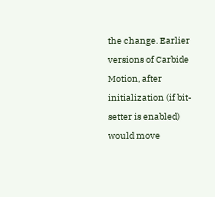the change. Earlier versions of Carbide Motion, after initialization (if bit-setter is enabled) would move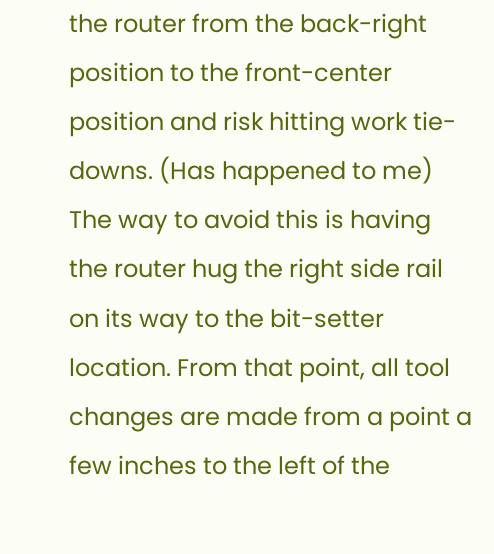the router from the back-right position to the front-center position and risk hitting work tie-downs. (Has happened to me) The way to avoid this is having the router hug the right side rail on its way to the bit-setter location. From that point, all tool changes are made from a point a few inches to the left of the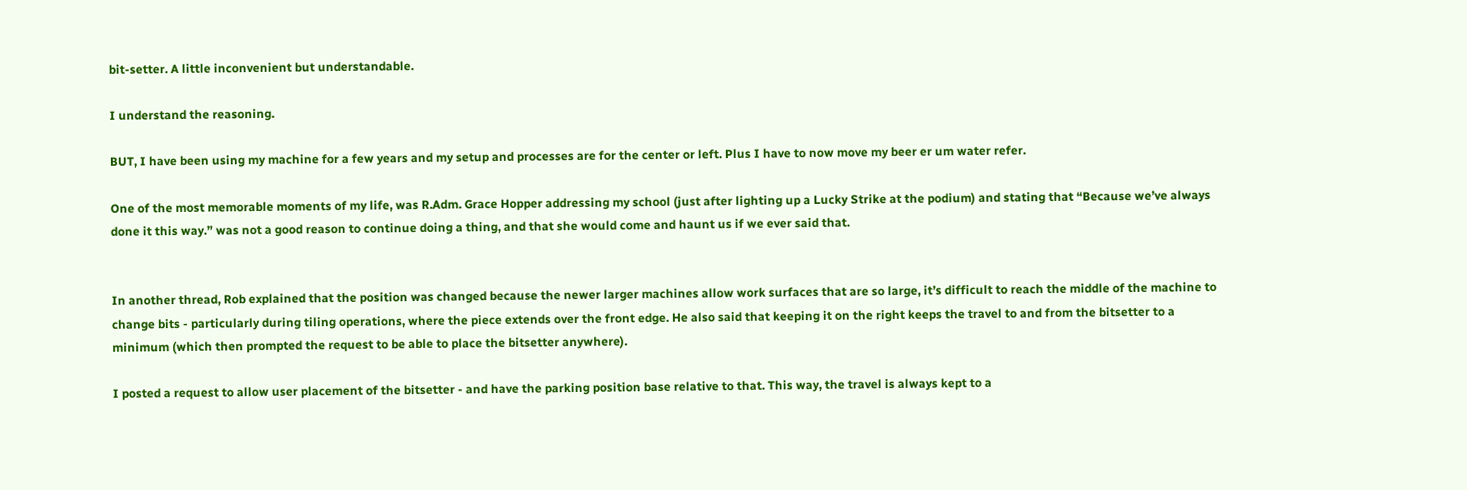bit-setter. A little inconvenient but understandable.

I understand the reasoning.

BUT, I have been using my machine for a few years and my setup and processes are for the center or left. Plus I have to now move my beer er um water refer.

One of the most memorable moments of my life, was R.Adm. Grace Hopper addressing my school (just after lighting up a Lucky Strike at the podium) and stating that “Because we’ve always done it this way.” was not a good reason to continue doing a thing, and that she would come and haunt us if we ever said that.


In another thread, Rob explained that the position was changed because the newer larger machines allow work surfaces that are so large, it’s difficult to reach the middle of the machine to change bits - particularly during tiling operations, where the piece extends over the front edge. He also said that keeping it on the right keeps the travel to and from the bitsetter to a minimum (which then prompted the request to be able to place the bitsetter anywhere).

I posted a request to allow user placement of the bitsetter - and have the parking position base relative to that. This way, the travel is always kept to a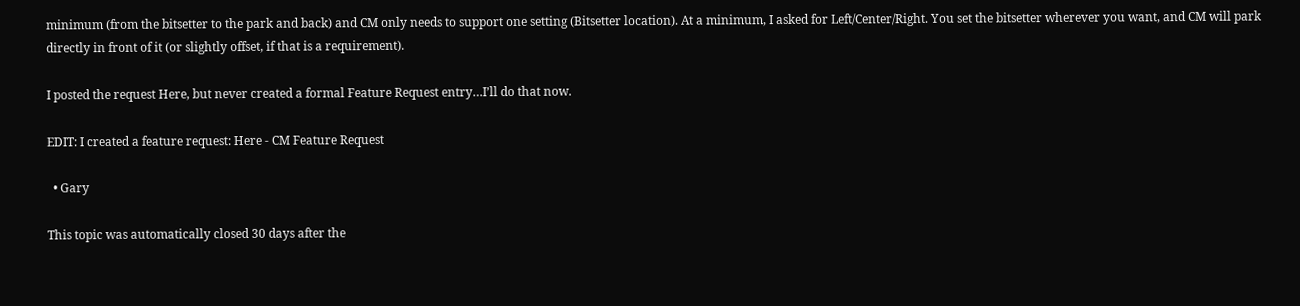minimum (from the bitsetter to the park and back) and CM only needs to support one setting (Bitsetter location). At a minimum, I asked for Left/Center/Right. You set the bitsetter wherever you want, and CM will park directly in front of it (or slightly offset, if that is a requirement).

I posted the request Here, but never created a formal Feature Request entry…I’ll do that now.

EDIT: I created a feature request: Here - CM Feature Request

  • Gary

This topic was automatically closed 30 days after the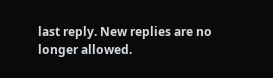last reply. New replies are no longer allowed.